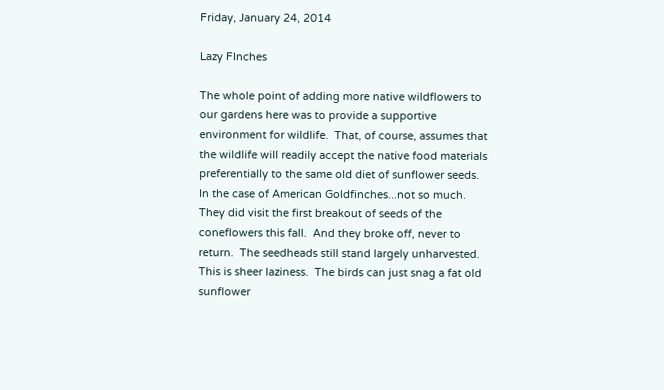Friday, January 24, 2014

Lazy FInches

The whole point of adding more native wildflowers to our gardens here was to provide a supportive environment for wildlife.  That, of course, assumes that the wildlife will readily accept the native food materials preferentially to the same old diet of sunflower seeds.  In the case of American Goldfinches...not so much.  They did visit the first breakout of seeds of the coneflowers this fall.  And they broke off, never to return.  The seedheads still stand largely unharvested.  This is sheer laziness.  The birds can just snag a fat old sunflower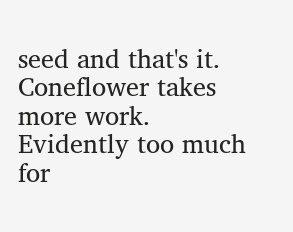seed and that's it.  Coneflower takes more work.  Evidently too much for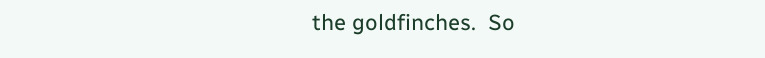the goldfinches.  So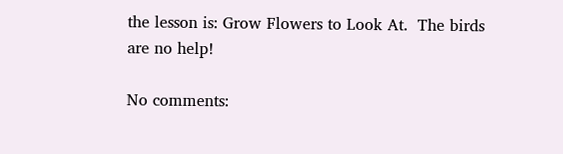the lesson is: Grow Flowers to Look At.  The birds are no help!

No comments: